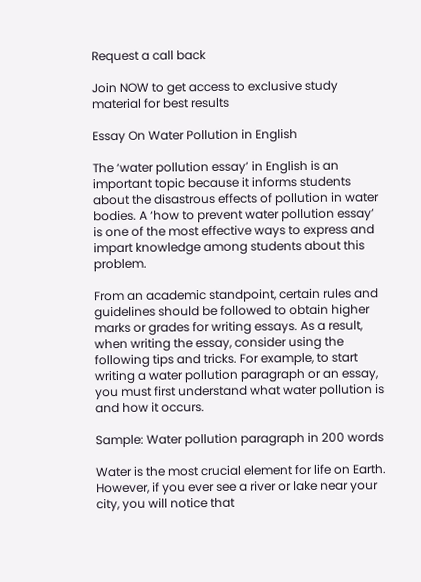Request a call back

Join NOW to get access to exclusive study material for best results

Essay On Water Pollution in English

The ‘water pollution essay’ in English is an important topic because it informs students about the disastrous effects of pollution in water bodies. A ‘how to prevent water pollution essay’ is one of the most effective ways to express and impart knowledge among students about this problem.

From an academic standpoint, certain rules and guidelines should be followed to obtain higher marks or grades for writing essays. As a result, when writing the essay, consider using the following tips and tricks. For example, to start writing a water pollution paragraph or an essay, you must first understand what water pollution is and how it occurs.

Sample: Water pollution paragraph in 200 words

Water is the most crucial element for life on Earth. However, if you ever see a river or lake near your city, you will notice that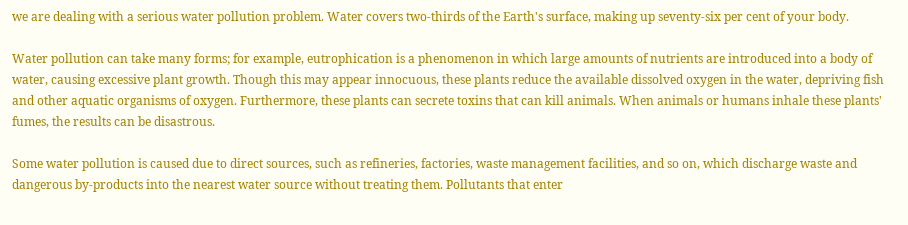we are dealing with a serious water pollution problem. Water covers two-thirds of the Earth's surface, making up seventy-six per cent of your body.

Water pollution can take many forms; for example, eutrophication is a phenomenon in which large amounts of nutrients are introduced into a body of water, causing excessive plant growth. Though this may appear innocuous, these plants reduce the available dissolved oxygen in the water, depriving fish and other aquatic organisms of oxygen. Furthermore, these plants can secrete toxins that can kill animals. When animals or humans inhale these plants' fumes, the results can be disastrous.

Some water pollution is caused due to direct sources, such as refineries, factories, waste management facilities, and so on, which discharge waste and dangerous by-products into the nearest water source without treating them. Pollutants that enter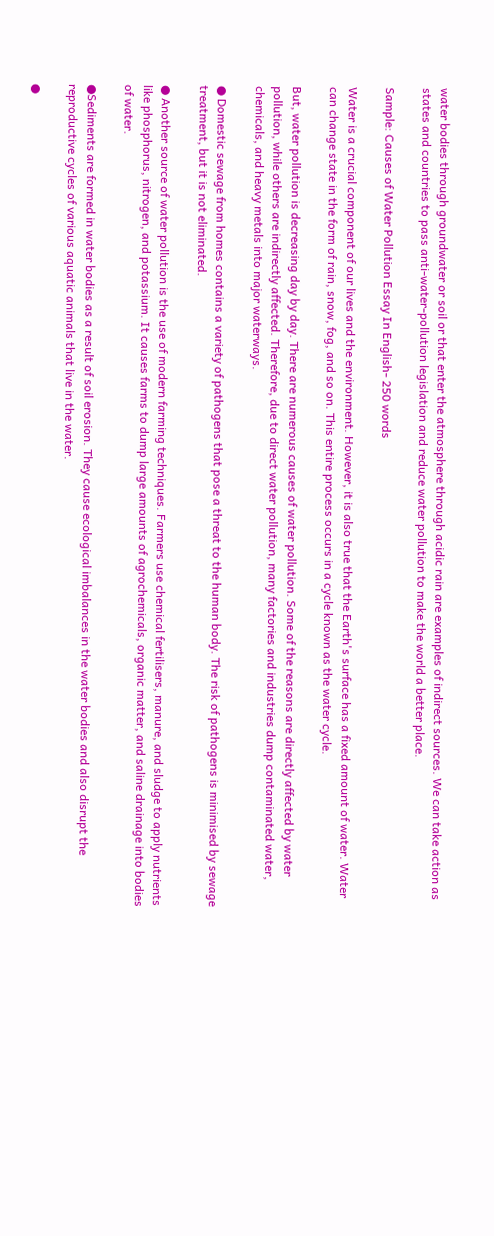water bodies through groundwater or soil or that enter the atmosphere through acidic rain are examples of indirect sources. We can take action as states and countries to pass anti-water-pollution legislation and reduce water pollution to make the world a better place.

Sample: Causes of Water Pollution Essay In English- 250 words

Water is a crucial component of our lives and the environment. However, it is also true that the Earth's surface has a fixed amount of water. Water can change state in the form of rain, snow, fog, and so on. This entire process occurs in a cycle known as the water cycle.

But, water pollution is decreasing day by day. There are numerous causes of water pollution. Some of the reasons are directly affected by water pollution, while others are indirectly affected. Therefore, due to direct water pollution, many factories and industries dump contaminated water, chemicals, and heavy metals into major waterways.

● Domestic sewage from homes contains a variety of pathogens that pose a threat to the human body. The risk of pathogens is minimised by sewage treatment, but it is not eliminated.

● Another source of water pollution is the use of modern farming techniques. Farmers use chemical fertilisers, manure, and sludge to apply nutrients like phosphorus, nitrogen, and potassium. It causes farms to dump large amounts of agrochemicals, organic matter, and saline drainage into bodies of water.

●Sediments are formed in water bodies as a result of soil erosion. They cause ecological imbalances in the water bodies and also disrupt the reproductive cycles of various aquatic animals that live in the water.

●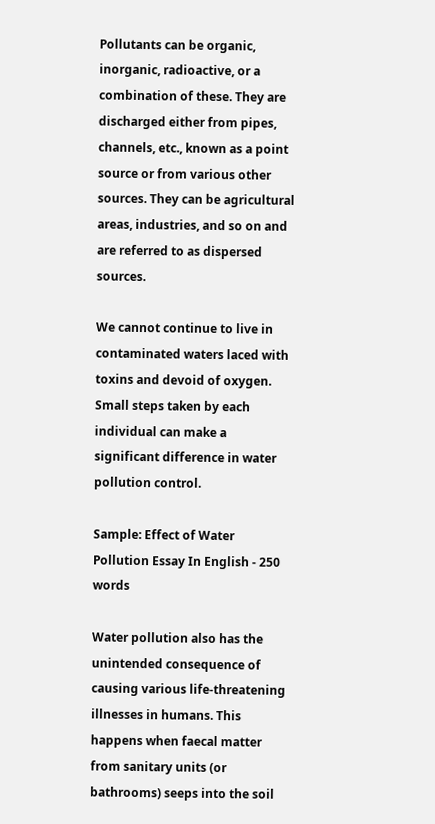Pollutants can be organic, inorganic, radioactive, or a combination of these. They are discharged either from pipes, channels, etc., known as a point source or from various other sources. They can be agricultural areas, industries, and so on and are referred to as dispersed sources.

We cannot continue to live in contaminated waters laced with toxins and devoid of oxygen. Small steps taken by each individual can make a significant difference in water pollution control.

Sample: Effect of Water Pollution Essay In English - 250 words

Water pollution also has the unintended consequence of causing various life-threatening illnesses in humans. This happens when faecal matter from sanitary units (or bathrooms) seeps into the soil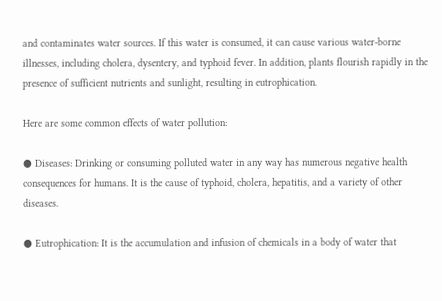and contaminates water sources. If this water is consumed, it can cause various water-borne illnesses, including cholera, dysentery, and typhoid fever. In addition, plants flourish rapidly in the presence of sufficient nutrients and sunlight, resulting in eutrophication.

Here are some common effects of water pollution:

● Diseases: Drinking or consuming polluted water in any way has numerous negative health consequences for humans. It is the cause of typhoid, cholera, hepatitis, and a variety of other diseases.

● Eutrophication: It is the accumulation and infusion of chemicals in a body of water that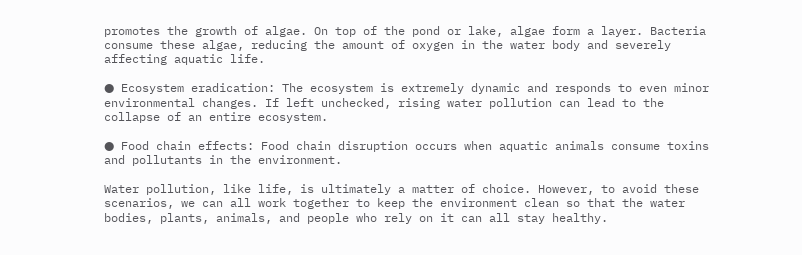promotes the growth of algae. On top of the pond or lake, algae form a layer. Bacteria consume these algae, reducing the amount of oxygen in the water body and severely affecting aquatic life.

● Ecosystem eradication: The ecosystem is extremely dynamic and responds to even minor environmental changes. If left unchecked, rising water pollution can lead to the collapse of an entire ecosystem.

● Food chain effects: Food chain disruption occurs when aquatic animals consume toxins and pollutants in the environment.

Water pollution, like life, is ultimately a matter of choice. However, to avoid these scenarios, we can all work together to keep the environment clean so that the water bodies, plants, animals, and people who rely on it can all stay healthy.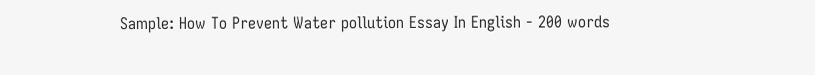Sample: How To Prevent Water pollution Essay In English - 200 words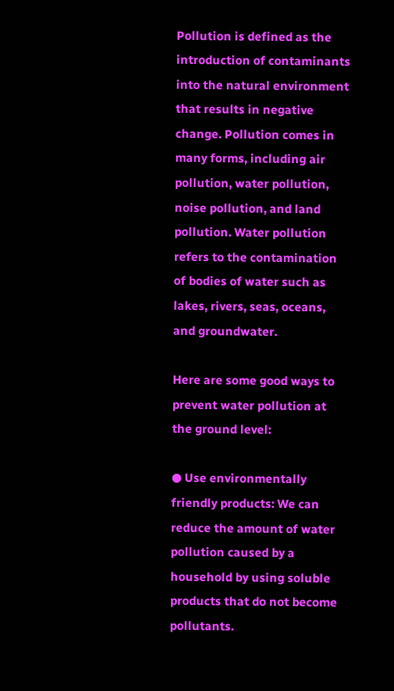Pollution is defined as the introduction of contaminants into the natural environment that results in negative change. Pollution comes in many forms, including air pollution, water pollution, noise pollution, and land pollution. Water pollution refers to the contamination of bodies of water such as lakes, rivers, seas, oceans, and groundwater.

Here are some good ways to prevent water pollution at the ground level:

● Use environmentally friendly products: We can reduce the amount of water pollution caused by a household by using soluble products that do not become pollutants.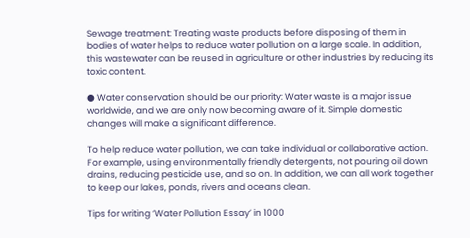Sewage treatment: Treating waste products before disposing of them in bodies of water helps to reduce water pollution on a large scale. In addition, this wastewater can be reused in agriculture or other industries by reducing its toxic content.

● Water conservation should be our priority: Water waste is a major issue worldwide, and we are only now becoming aware of it. Simple domestic changes will make a significant difference.

To help reduce water pollution, we can take individual or collaborative action. For example, using environmentally friendly detergents, not pouring oil down drains, reducing pesticide use, and so on. In addition, we can all work together to keep our lakes, ponds, rivers and oceans clean.

Tips for writing ‘Water Pollution Essay’ in 1000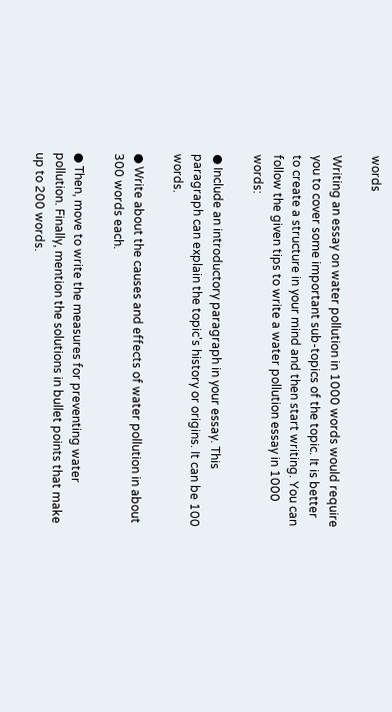words

Writing an essay on water pollution in 1000 words would require you to cover some important sub-topics of the topic. It is better to create a structure in your mind and then start writing. You can follow the given tips to write a water pollution essay in 1000 words:

● Include an introductory paragraph in your essay. This paragraph can explain the topic's history or origins. It can be 100 words.

● Write about the causes and effects of water pollution in about 300 words each.

● Then, move to write the measures for preventing water pollution. Finally, mention the solutions in bullet points that make up to 200 words.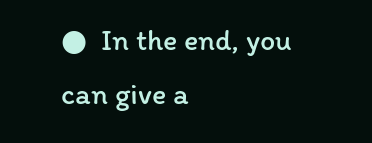●  In the end, you can give a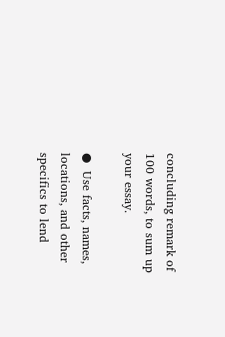concluding remark of 100 words, to sum up your essay.

●  Use facts, names, locations, and other specifics to lend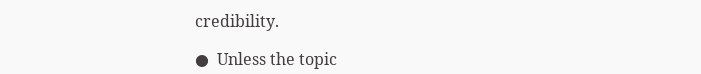credibility.

●  Unless the topic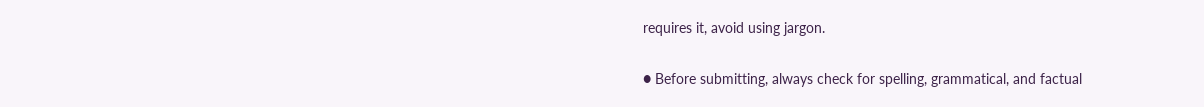requires it, avoid using jargon.

● Before submitting, always check for spelling, grammatical, and factual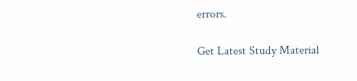errors.

Get Latest Study Material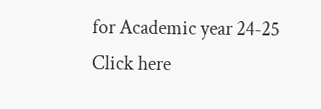for Academic year 24-25 Click here